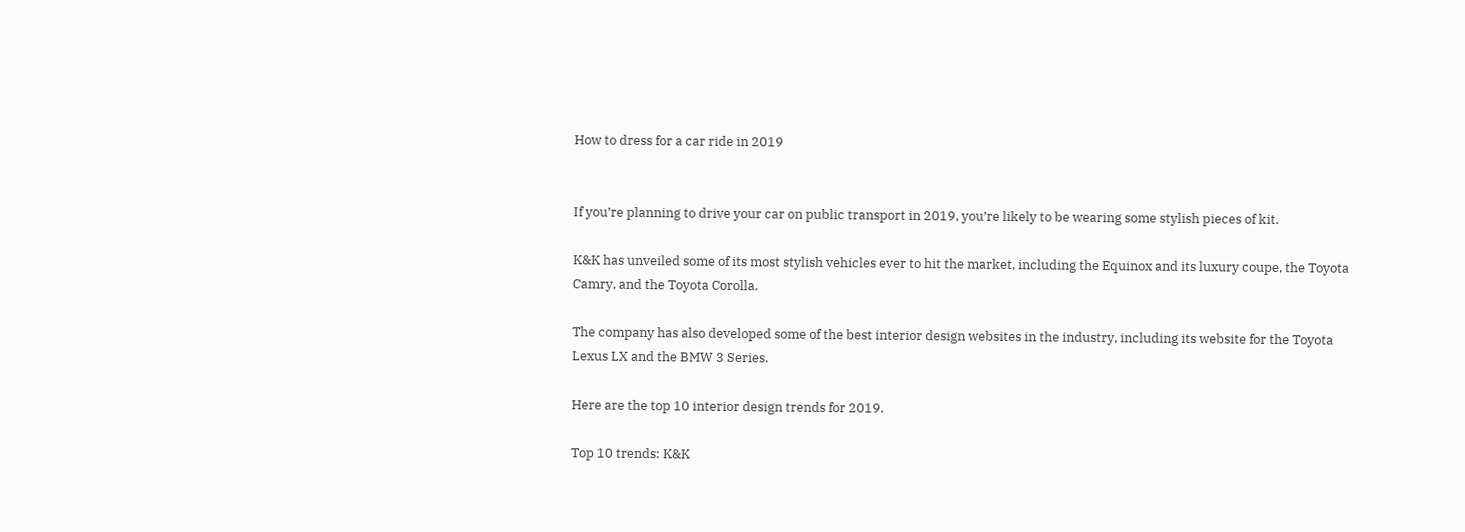How to dress for a car ride in 2019


If you’re planning to drive your car on public transport in 2019, you’re likely to be wearing some stylish pieces of kit.

K&K has unveiled some of its most stylish vehicles ever to hit the market, including the Equinox and its luxury coupe, the Toyota Camry, and the Toyota Corolla.

The company has also developed some of the best interior design websites in the industry, including its website for the Toyota Lexus LX and the BMW 3 Series.

Here are the top 10 interior design trends for 2019.

Top 10 trends: K&K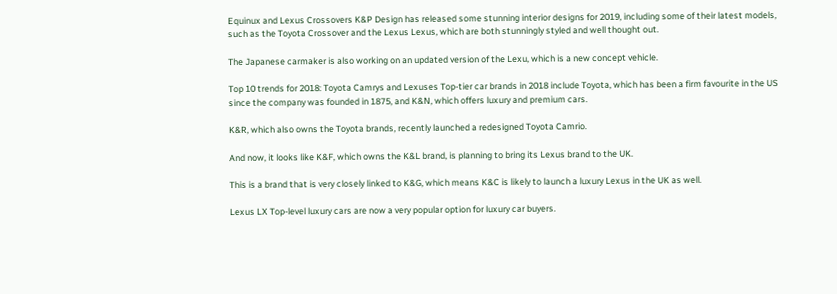Equinux and Lexus Crossovers K&P Design has released some stunning interior designs for 2019, including some of their latest models, such as the Toyota Crossover and the Lexus Lexus, which are both stunningly styled and well thought out.

The Japanese carmaker is also working on an updated version of the Lexu, which is a new concept vehicle.

Top 10 trends for 2018: Toyota Camrys and Lexuses Top-tier car brands in 2018 include Toyota, which has been a firm favourite in the US since the company was founded in 1875, and K&N, which offers luxury and premium cars.

K&R, which also owns the Toyota brands, recently launched a redesigned Toyota Camrio.

And now, it looks like K&F, which owns the K&L brand, is planning to bring its Lexus brand to the UK.

This is a brand that is very closely linked to K&G, which means K&C is likely to launch a luxury Lexus in the UK as well.

Lexus LX Top-level luxury cars are now a very popular option for luxury car buyers.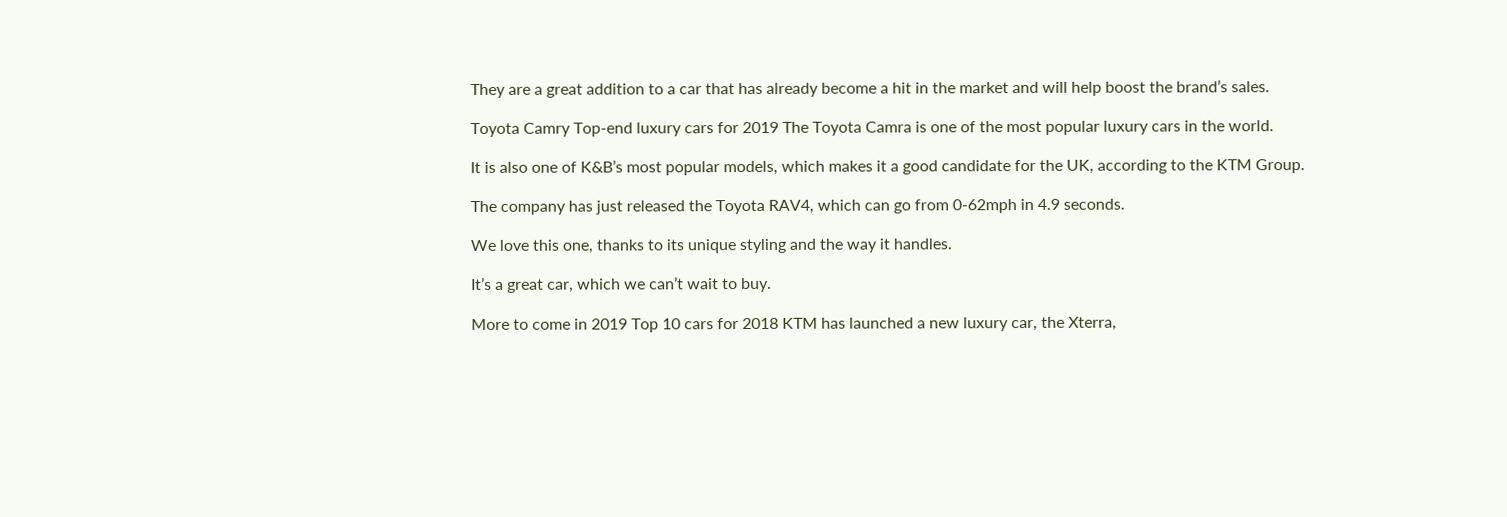They are a great addition to a car that has already become a hit in the market and will help boost the brand’s sales.

Toyota Camry Top-end luxury cars for 2019 The Toyota Camra is one of the most popular luxury cars in the world.

It is also one of K&B’s most popular models, which makes it a good candidate for the UK, according to the KTM Group.

The company has just released the Toyota RAV4, which can go from 0-62mph in 4.9 seconds.

We love this one, thanks to its unique styling and the way it handles.

It’s a great car, which we can’t wait to buy.

More to come in 2019 Top 10 cars for 2018 KTM has launched a new luxury car, the Xterra,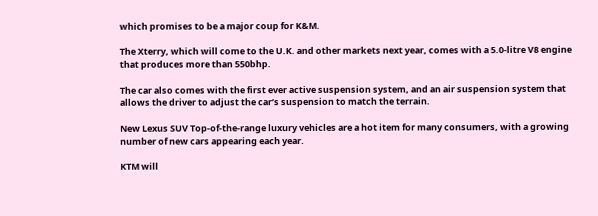which promises to be a major coup for K&M.

The Xterry, which will come to the U.K. and other markets next year, comes with a 5.0-litre V8 engine that produces more than 550bhp.

The car also comes with the first ever active suspension system, and an air suspension system that allows the driver to adjust the car’s suspension to match the terrain.

New Lexus SUV Top-of-the-range luxury vehicles are a hot item for many consumers, with a growing number of new cars appearing each year.

KTM will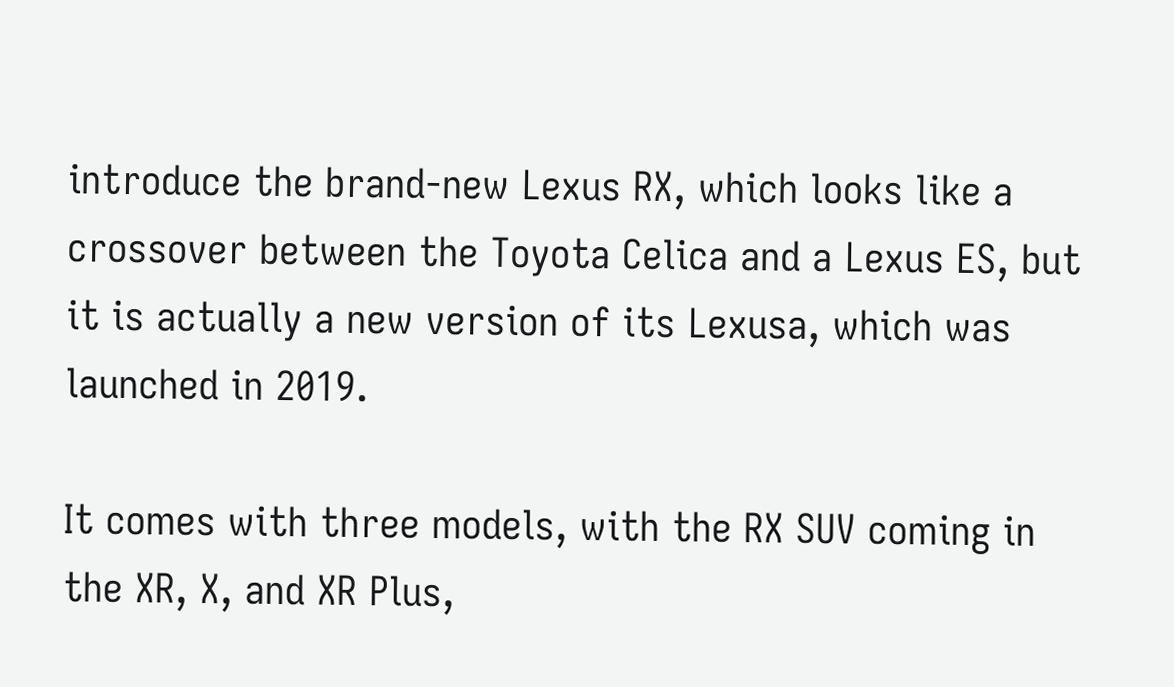introduce the brand-new Lexus RX, which looks like a crossover between the Toyota Celica and a Lexus ES, but it is actually a new version of its Lexusa, which was launched in 2019.

It comes with three models, with the RX SUV coming in the XR, X, and XR Plus,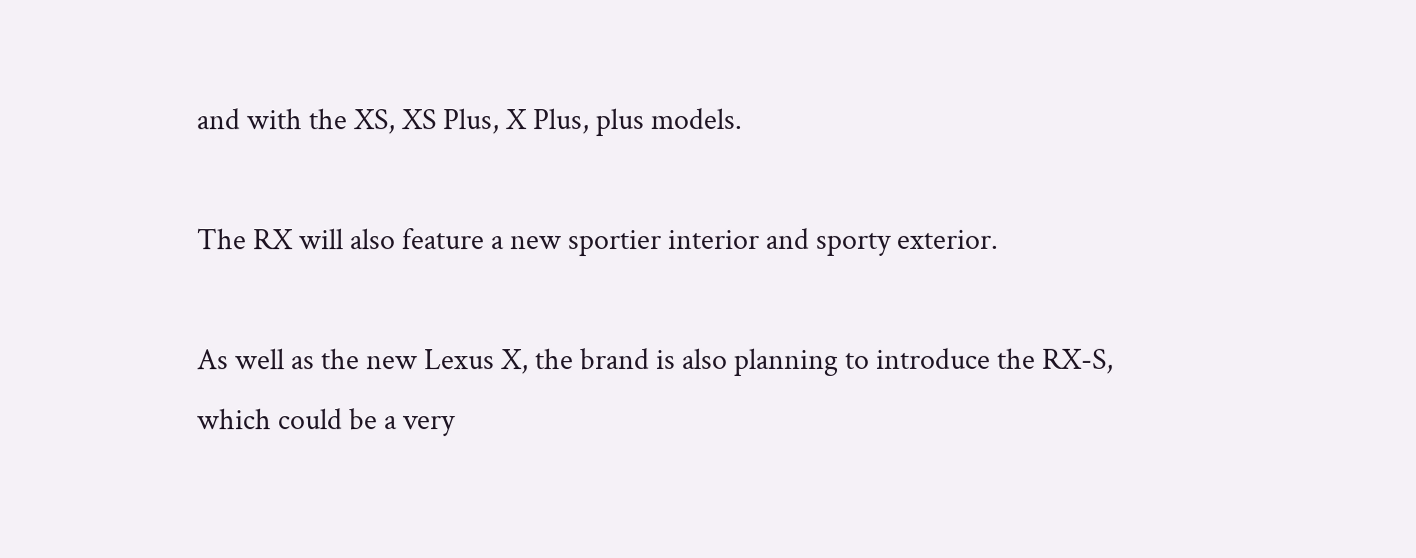and with the XS, XS Plus, X Plus, plus models.

The RX will also feature a new sportier interior and sporty exterior.

As well as the new Lexus X, the brand is also planning to introduce the RX-S, which could be a very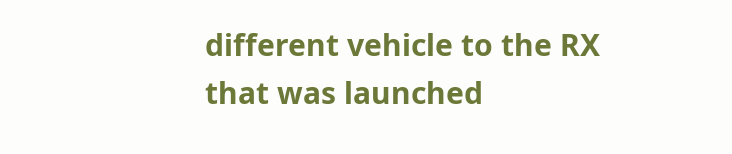different vehicle to the RX that was launched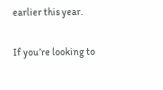earlier this year.

If you’re looking to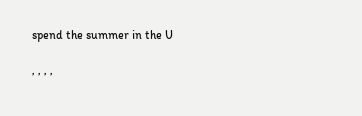spend the summer in the U

, , , ,